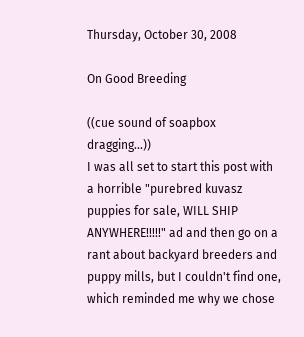Thursday, October 30, 2008

On Good Breeding

((cue sound of soapbox dragging...))
I was all set to start this post with a horrible "purebred kuvasz puppies for sale, WILL SHIP ANYWHERE!!!!!" ad and then go on a rant about backyard breeders and puppy mills, but I couldn't find one, which reminded me why we chose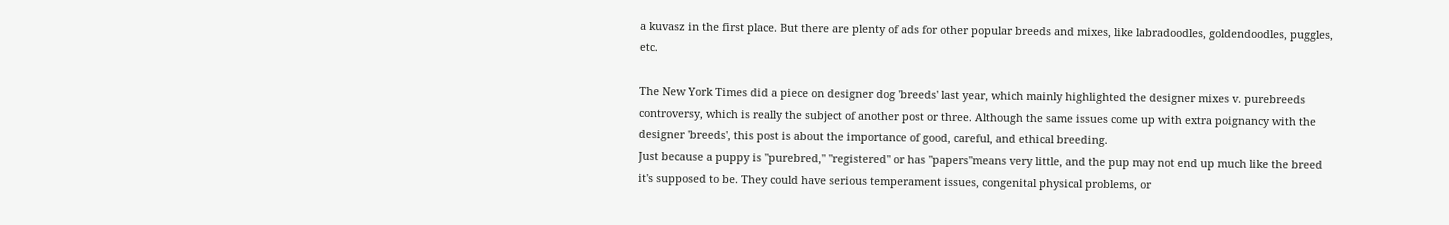a kuvasz in the first place. But there are plenty of ads for other popular breeds and mixes, like labradoodles, goldendoodles, puggles, etc.

The New York Times did a piece on designer dog 'breeds' last year, which mainly highlighted the designer mixes v. purebreeds controversy, which is really the subject of another post or three. Although the same issues come up with extra poignancy with the designer 'breeds', this post is about the importance of good, careful, and ethical breeding.
Just because a puppy is "purebred," "registered" or has "papers"means very little, and the pup may not end up much like the breed it's supposed to be. They could have serious temperament issues, congenital physical problems, or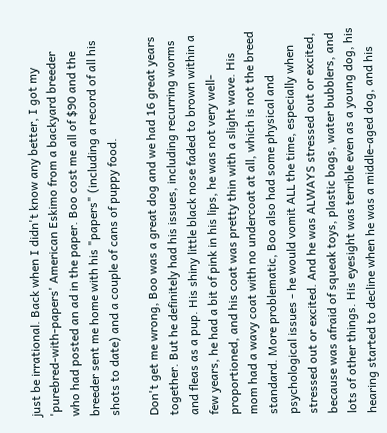just be irrational. Back when I didn't know any better, I got my 'purebred-with-papers' American Eskimo from a backyard breeder who had posted an ad in the paper. Boo cost me all of $90 and the breeder sent me home with his "papers" (including a record of all his shots to date) and a couple of cans of puppy food.

Don't get me wrong, Boo was a great dog and we had 16 great years together. But he definitely had his issues, including recurring worms and fleas as a pup. His shiny little black nose faded to brown within a few years, he had a bit of pink in his lips, he was not very well-proportioned, and his coat was pretty thin with a slight wave. His mom had a wavy coat with no undercoat at all, which is not the breed standard. More problematic, Boo also had some physical and psychological issues - he would vomit ALL the time, especially when stressed out or excited. And he was ALWAYS stressed out or excited, because was afraid of squeak toys, plastic bags, water bubblers, and lots of other things. His eyesight was terrible even as a young dog, his hearing started to decline when he was a middle-aged dog, and his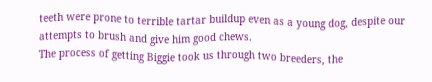teeth were prone to terrible tartar buildup even as a young dog, despite our attempts to brush and give him good chews.
The process of getting Biggie took us through two breeders, the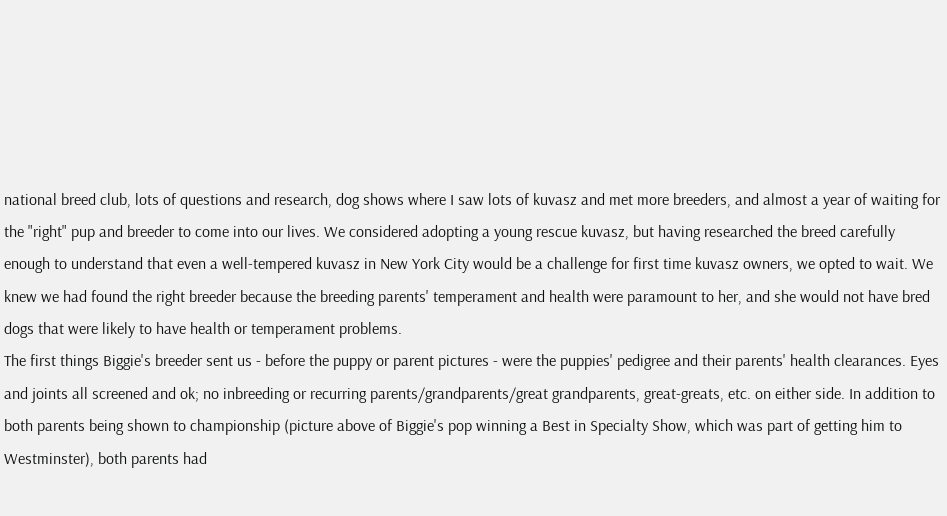national breed club, lots of questions and research, dog shows where I saw lots of kuvasz and met more breeders, and almost a year of waiting for the "right" pup and breeder to come into our lives. We considered adopting a young rescue kuvasz, but having researched the breed carefully enough to understand that even a well-tempered kuvasz in New York City would be a challenge for first time kuvasz owners, we opted to wait. We knew we had found the right breeder because the breeding parents' temperament and health were paramount to her, and she would not have bred dogs that were likely to have health or temperament problems.
The first things Biggie's breeder sent us - before the puppy or parent pictures - were the puppies' pedigree and their parents' health clearances. Eyes and joints all screened and ok; no inbreeding or recurring parents/grandparents/great grandparents, great-greats, etc. on either side. In addition to both parents being shown to championship (picture above of Biggie's pop winning a Best in Specialty Show, which was part of getting him to Westminster), both parents had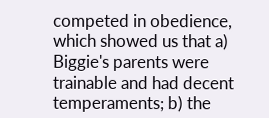competed in obedience, which showed us that a) Biggie's parents were trainable and had decent temperaments; b) the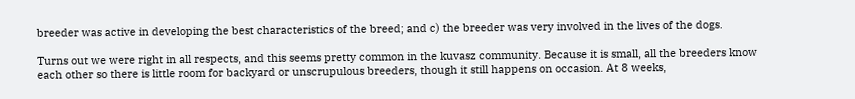breeder was active in developing the best characteristics of the breed; and c) the breeder was very involved in the lives of the dogs.

Turns out we were right in all respects, and this seems pretty common in the kuvasz community. Because it is small, all the breeders know each other so there is little room for backyard or unscrupulous breeders, though it still happens on occasion. At 8 weeks,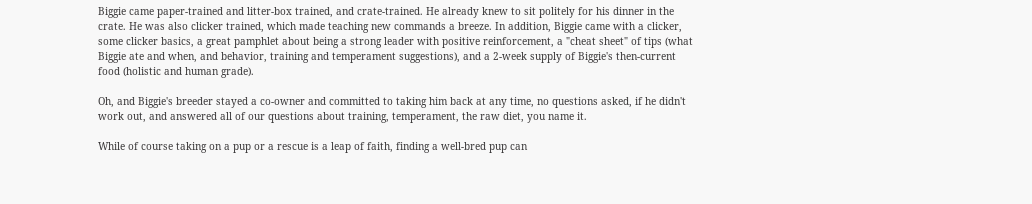Biggie came paper-trained and litter-box trained, and crate-trained. He already knew to sit politely for his dinner in the crate. He was also clicker trained, which made teaching new commands a breeze. In addition, Biggie came with a clicker, some clicker basics, a great pamphlet about being a strong leader with positive reinforcement, a "cheat sheet" of tips (what Biggie ate and when, and behavior, training and temperament suggestions), and a 2-week supply of Biggie's then-current food (holistic and human grade).

Oh, and Biggie's breeder stayed a co-owner and committed to taking him back at any time, no questions asked, if he didn't work out, and answered all of our questions about training, temperament, the raw diet, you name it.

While of course taking on a pup or a rescue is a leap of faith, finding a well-bred pup can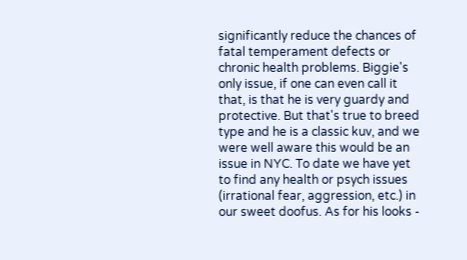significantly reduce the chances of fatal temperament defects or chronic health problems. Biggie's only issue, if one can even call it that, is that he is very guardy and protective. But that's true to breed type and he is a classic kuv, and we were well aware this would be an issue in NYC. To date we have yet to find any health or psych issues (irrational fear, aggression, etc.) in our sweet doofus. As for his looks -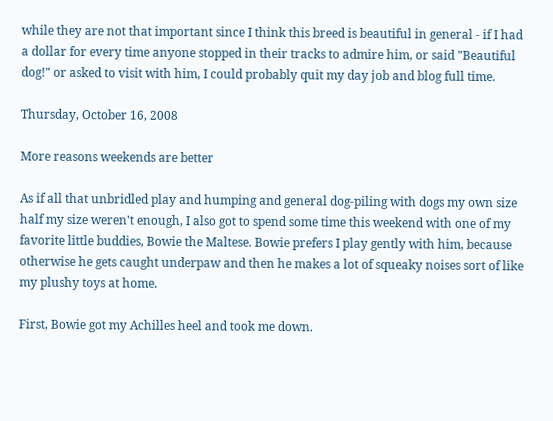while they are not that important since I think this breed is beautiful in general - if I had a dollar for every time anyone stopped in their tracks to admire him, or said "Beautiful dog!" or asked to visit with him, I could probably quit my day job and blog full time.

Thursday, October 16, 2008

More reasons weekends are better

As if all that unbridled play and humping and general dog-piling with dogs my own size half my size weren't enough, I also got to spend some time this weekend with one of my favorite little buddies, Bowie the Maltese. Bowie prefers I play gently with him, because otherwise he gets caught underpaw and then he makes a lot of squeaky noises sort of like my plushy toys at home.

First, Bowie got my Achilles heel and took me down.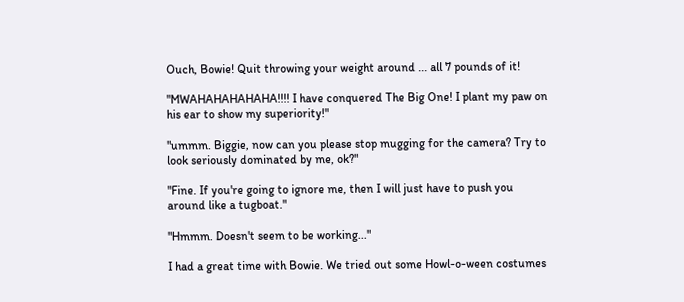Ouch, Bowie! Quit throwing your weight around ... all 7 pounds of it!

"MWAHAHAHAHAHA!!!! I have conquered The Big One! I plant my paw on his ear to show my superiority!"

"ummm. Biggie, now can you please stop mugging for the camera? Try to look seriously dominated by me, ok?"

"Fine. If you're going to ignore me, then I will just have to push you around like a tugboat."

"Hmmm. Doesn't seem to be working..."

I had a great time with Bowie. We tried out some Howl-o-ween costumes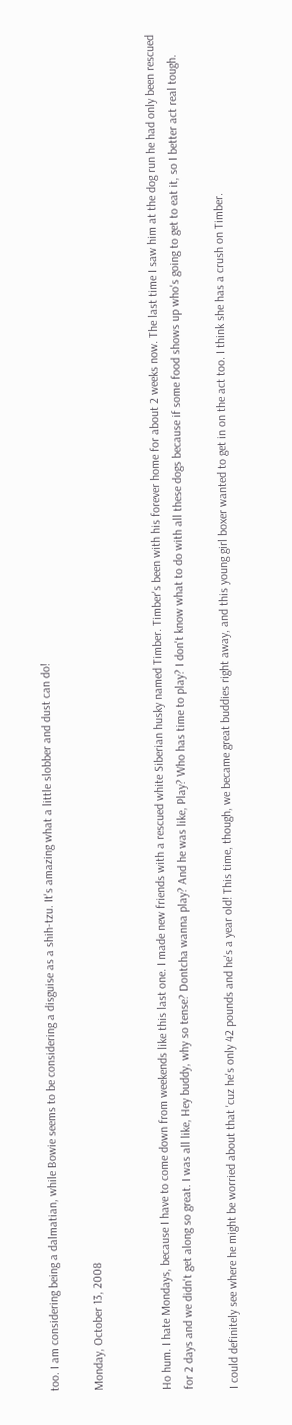too. I am considering being a dalmatian, while Bowie seems to be considering a disguise as a shih-tzu. It's amazing what a little slobber and dust can do!

Monday, October 13, 2008


Ho hum. I hate Mondays, because I have to come down from weekends like this last one. I made new friends with a rescued white Siberian husky named Timber. Timber's been with his forever home for about 2 weeks now. The last time I saw him at the dog run he had only been rescued for 2 days and we didn't get along so great. I was all like, Hey buddy, why so tense? Dontcha wanna play? And he was like, Play? Who has time to play? I don't know what to do with all these dogs because if some food shows up who's going to get to eat it, so I better act real tough.

I could definitely see where he might be worried about that 'cuz he's only 42 pounds and he's a year old! This time, though, we became great buddies right away, and this young girl boxer wanted to get in on the act too. I think she has a crush on Timber.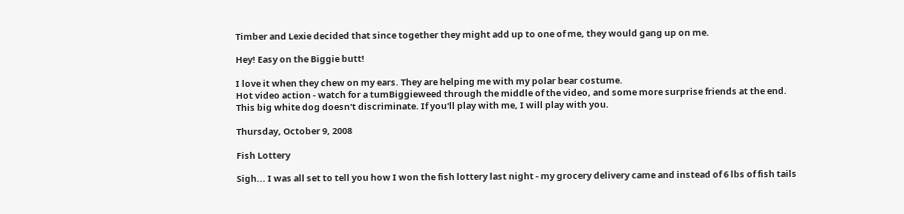Timber and Lexie decided that since together they might add up to one of me, they would gang up on me.

Hey! Easy on the Biggie butt!

I love it when they chew on my ears. They are helping me with my polar bear costume.
Hot video action - watch for a tumBiggieweed through the middle of the video, and some more surprise friends at the end. This big white dog doesn't discriminate. If you'll play with me, I will play with you.

Thursday, October 9, 2008

Fish Lottery

Sigh... I was all set to tell you how I won the fish lottery last night - my grocery delivery came and instead of 6 lbs of fish tails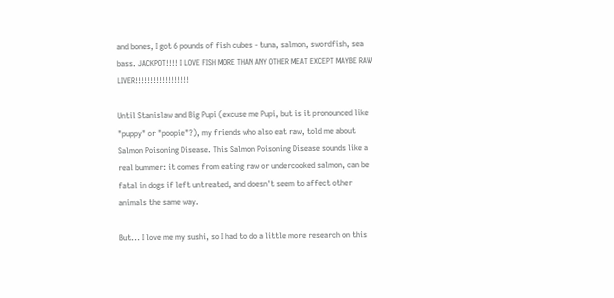and bones, I got 6 pounds of fish cubes - tuna, salmon, swordfish, sea bass. JACKPOT!!!! I LOVE FISH MORE THAN ANY OTHER MEAT EXCEPT MAYBE RAW LIVER!!!!!!!!!!!!!!!!!!

Until Stanislaw and Big Pupi (excuse me Pupi, but is it pronounced like "puppy" or "poopie"?), my friends who also eat raw, told me about Salmon Poisoning Disease. This Salmon Poisoning Disease sounds like a real bummer: it comes from eating raw or undercooked salmon, can be fatal in dogs if left untreated, and doesn't seem to affect other animals the same way.

But... I love me my sushi, so I had to do a little more research on this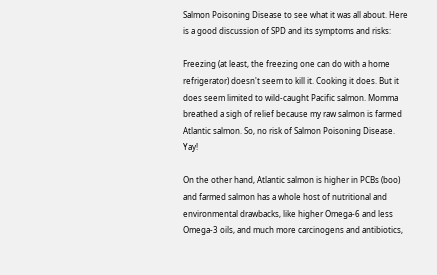Salmon Poisoning Disease to see what it was all about. Here is a good discussion of SPD and its symptoms and risks:

Freezing (at least, the freezing one can do with a home refrigerator) doesn't seem to kill it. Cooking it does. But it does seem limited to wild-caught Pacific salmon. Momma breathed a sigh of relief because my raw salmon is farmed Atlantic salmon. So, no risk of Salmon Poisoning Disease. Yay!

On the other hand, Atlantic salmon is higher in PCBs (boo) and farmed salmon has a whole host of nutritional and environmental drawbacks, like higher Omega-6 and less Omega-3 oils, and much more carcinogens and antibiotics,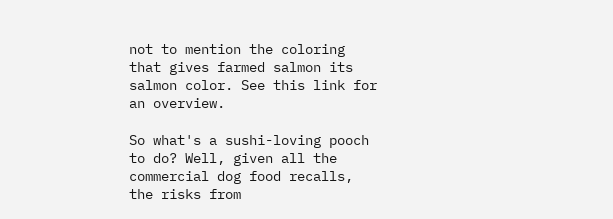not to mention the coloring that gives farmed salmon its salmon color. See this link for an overview.

So what's a sushi-loving pooch to do? Well, given all the commercial dog food recalls, the risks from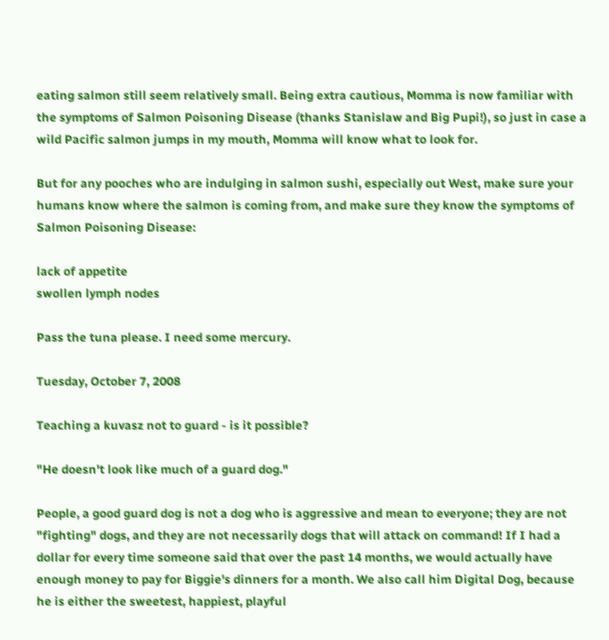eating salmon still seem relatively small. Being extra cautious, Momma is now familiar with the symptoms of Salmon Poisoning Disease (thanks Stanislaw and Big Pupi!), so just in case a wild Pacific salmon jumps in my mouth, Momma will know what to look for.

But for any pooches who are indulging in salmon sushi, especially out West, make sure your humans know where the salmon is coming from, and make sure they know the symptoms of Salmon Poisoning Disease:

lack of appetite
swollen lymph nodes

Pass the tuna please. I need some mercury.

Tuesday, October 7, 2008

Teaching a kuvasz not to guard - is it possible?

"He doesn't look like much of a guard dog."

People, a good guard dog is not a dog who is aggressive and mean to everyone; they are not "fighting" dogs, and they are not necessarily dogs that will attack on command! If I had a dollar for every time someone said that over the past 14 months, we would actually have enough money to pay for Biggie's dinners for a month. We also call him Digital Dog, because he is either the sweetest, happiest, playful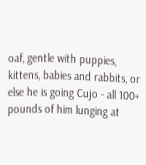oaf, gentle with puppies, kittens, babies and rabbits, or else he is going Cujo - all 100+ pounds of him lunging at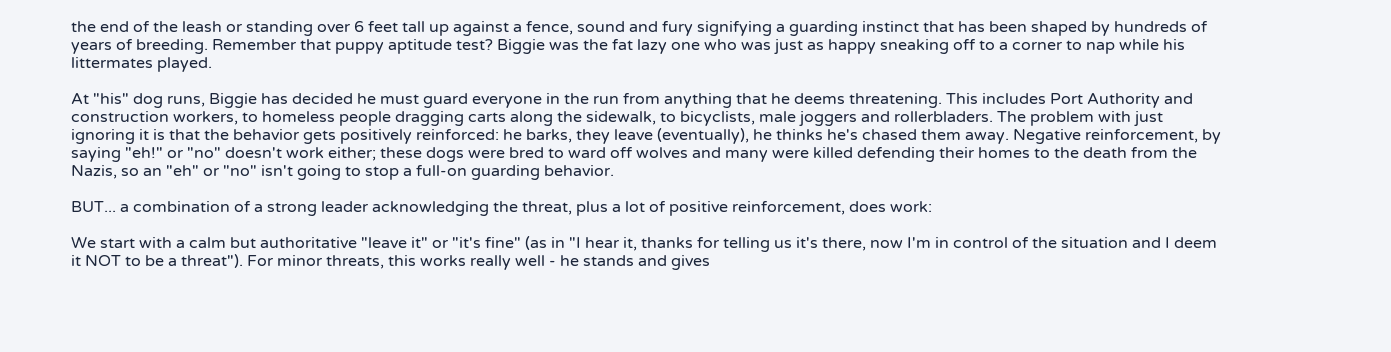the end of the leash or standing over 6 feet tall up against a fence, sound and fury signifying a guarding instinct that has been shaped by hundreds of years of breeding. Remember that puppy aptitude test? Biggie was the fat lazy one who was just as happy sneaking off to a corner to nap while his littermates played.

At "his" dog runs, Biggie has decided he must guard everyone in the run from anything that he deems threatening. This includes Port Authority and construction workers, to homeless people dragging carts along the sidewalk, to bicyclists, male joggers and rollerbladers. The problem with just ignoring it is that the behavior gets positively reinforced: he barks, they leave (eventually), he thinks he's chased them away. Negative reinforcement, by saying "eh!" or "no" doesn't work either; these dogs were bred to ward off wolves and many were killed defending their homes to the death from the Nazis, so an "eh" or "no" isn't going to stop a full-on guarding behavior.

BUT... a combination of a strong leader acknowledging the threat, plus a lot of positive reinforcement, does work:

We start with a calm but authoritative "leave it" or "it's fine" (as in "I hear it, thanks for telling us it's there, now I'm in control of the situation and I deem it NOT to be a threat"). For minor threats, this works really well - he stands and gives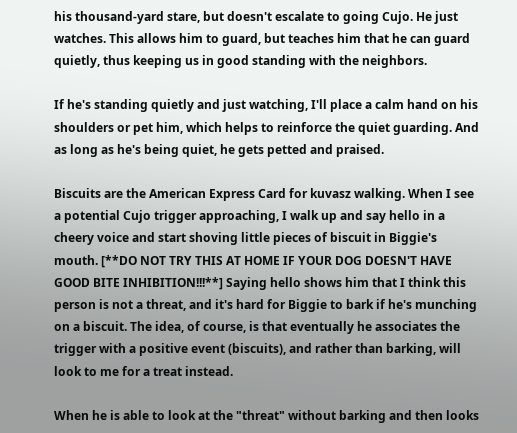his thousand-yard stare, but doesn't escalate to going Cujo. He just watches. This allows him to guard, but teaches him that he can guard quietly, thus keeping us in good standing with the neighbors.

If he's standing quietly and just watching, I'll place a calm hand on his shoulders or pet him, which helps to reinforce the quiet guarding. And as long as he's being quiet, he gets petted and praised.

Biscuits are the American Express Card for kuvasz walking. When I see a potential Cujo trigger approaching, I walk up and say hello in a cheery voice and start shoving little pieces of biscuit in Biggie's mouth. [**DO NOT TRY THIS AT HOME IF YOUR DOG DOESN'T HAVE GOOD BITE INHIBITION!!!**] Saying hello shows him that I think this person is not a threat, and it's hard for Biggie to bark if he's munching on a biscuit. The idea, of course, is that eventually he associates the trigger with a positive event (biscuits), and rather than barking, will look to me for a treat instead.

When he is able to look at the "threat" without barking and then looks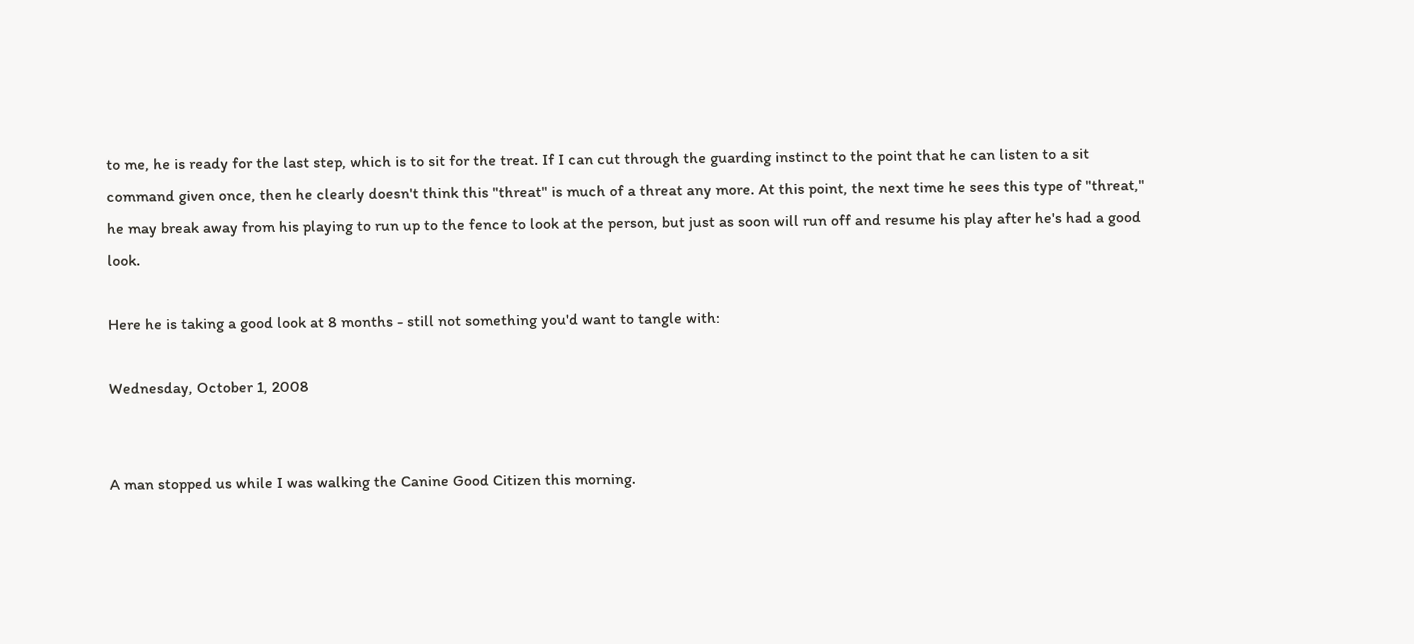to me, he is ready for the last step, which is to sit for the treat. If I can cut through the guarding instinct to the point that he can listen to a sit command given once, then he clearly doesn't think this "threat" is much of a threat any more. At this point, the next time he sees this type of "threat," he may break away from his playing to run up to the fence to look at the person, but just as soon will run off and resume his play after he's had a good look.

Here he is taking a good look at 8 months - still not something you'd want to tangle with:

Wednesday, October 1, 2008


A man stopped us while I was walking the Canine Good Citizen this morning.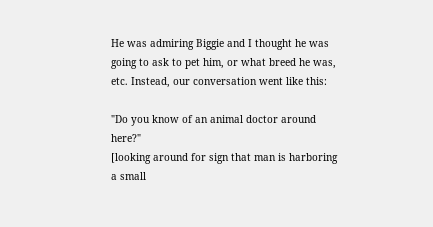He was admiring Biggie and I thought he was going to ask to pet him, or what breed he was, etc. Instead, our conversation went like this:

"Do you know of an animal doctor around here?"
[looking around for sign that man is harboring a small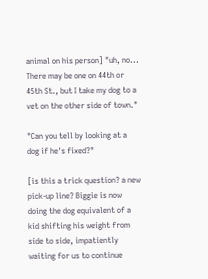animal on his person] "uh, no... There may be one on 44th or 45th St., but I take my dog to a vet on the other side of town."

"Can you tell by looking at a dog if he's fixed?"

[is this a trick question? a new pick-up line? Biggie is now doing the dog equivalent of a kid shifting his weight from side to side, impatiently waiting for us to continue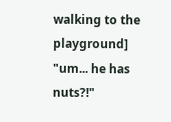walking to the playground]
"um... he has nuts?!"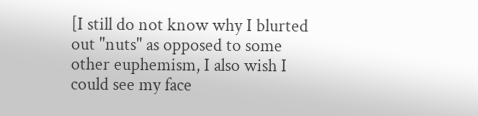[I still do not know why I blurted out "nuts" as opposed to some other euphemism, I also wish I could see my face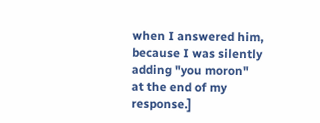when I answered him, because I was silently adding "you moron" at the end of my response.]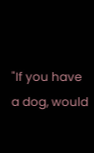"If you have a dog, would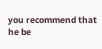you recommend that he be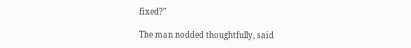fixed?"

The man nodded thoughtfully, said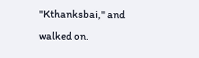"Kthanksbai," and walked on.